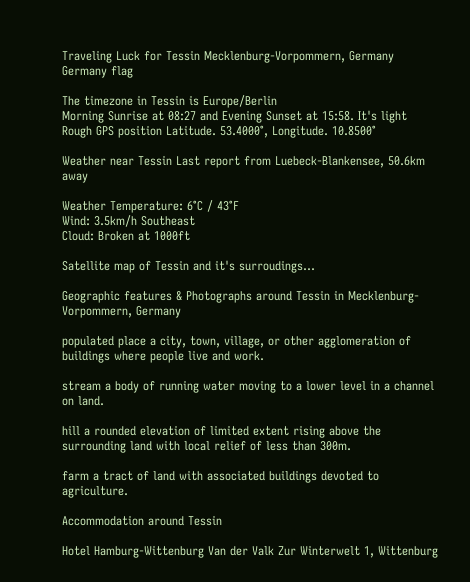Traveling Luck for Tessin Mecklenburg-Vorpommern, Germany Germany flag

The timezone in Tessin is Europe/Berlin
Morning Sunrise at 08:27 and Evening Sunset at 15:58. It's light
Rough GPS position Latitude. 53.4000°, Longitude. 10.8500°

Weather near Tessin Last report from Luebeck-Blankensee, 50.6km away

Weather Temperature: 6°C / 43°F
Wind: 3.5km/h Southeast
Cloud: Broken at 1000ft

Satellite map of Tessin and it's surroudings...

Geographic features & Photographs around Tessin in Mecklenburg-Vorpommern, Germany

populated place a city, town, village, or other agglomeration of buildings where people live and work.

stream a body of running water moving to a lower level in a channel on land.

hill a rounded elevation of limited extent rising above the surrounding land with local relief of less than 300m.

farm a tract of land with associated buildings devoted to agriculture.

Accommodation around Tessin

Hotel Hamburg-Wittenburg Van der Valk Zur Winterwelt 1, Wittenburg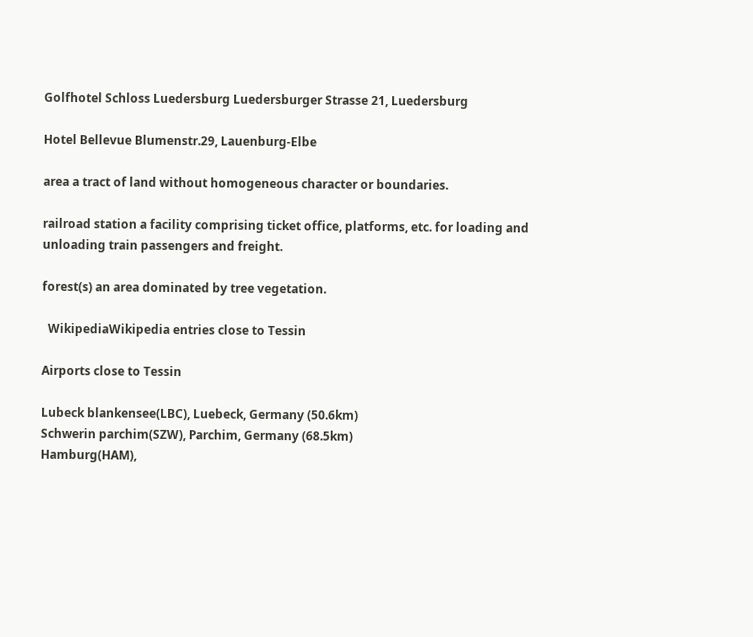Golfhotel Schloss Luedersburg Luedersburger Strasse 21, Luedersburg

Hotel Bellevue Blumenstr.29, Lauenburg-Elbe

area a tract of land without homogeneous character or boundaries.

railroad station a facility comprising ticket office, platforms, etc. for loading and unloading train passengers and freight.

forest(s) an area dominated by tree vegetation.

  WikipediaWikipedia entries close to Tessin

Airports close to Tessin

Lubeck blankensee(LBC), Luebeck, Germany (50.6km)
Schwerin parchim(SZW), Parchim, Germany (68.5km)
Hamburg(HAM),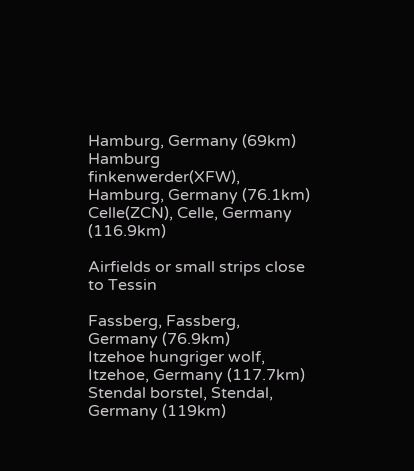Hamburg, Germany (69km)
Hamburg finkenwerder(XFW), Hamburg, Germany (76.1km)
Celle(ZCN), Celle, Germany (116.9km)

Airfields or small strips close to Tessin

Fassberg, Fassberg, Germany (76.9km)
Itzehoe hungriger wolf, Itzehoe, Germany (117.7km)
Stendal borstel, Stendal, Germany (119km)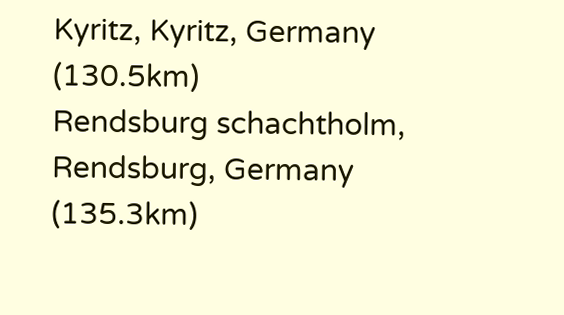Kyritz, Kyritz, Germany (130.5km)
Rendsburg schachtholm, Rendsburg, Germany (135.3km)